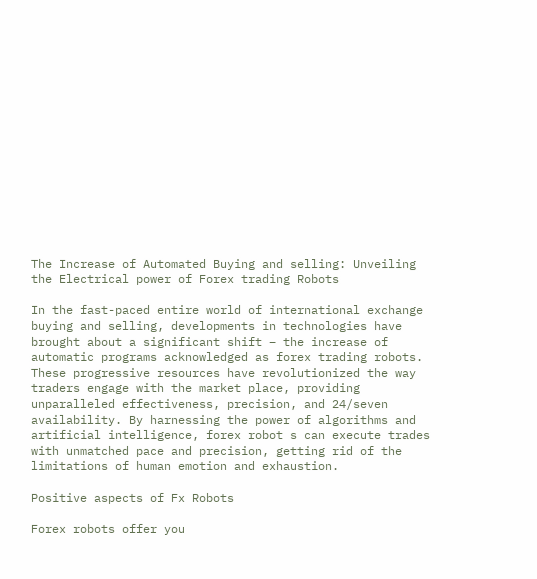The Increase of Automated Buying and selling: Unveiling the Electrical power of Forex trading Robots

In the fast-paced entire world of international exchange buying and selling, developments in technologies have brought about a significant shift – the increase of automatic programs acknowledged as forex trading robots. These progressive resources have revolutionized the way traders engage with the market place, providing unparalleled effectiveness, precision, and 24/seven availability. By harnessing the power of algorithms and artificial intelligence, forex robot s can execute trades with unmatched pace and precision, getting rid of the limitations of human emotion and exhaustion.

Positive aspects of Fx Robots

Forex robots offer you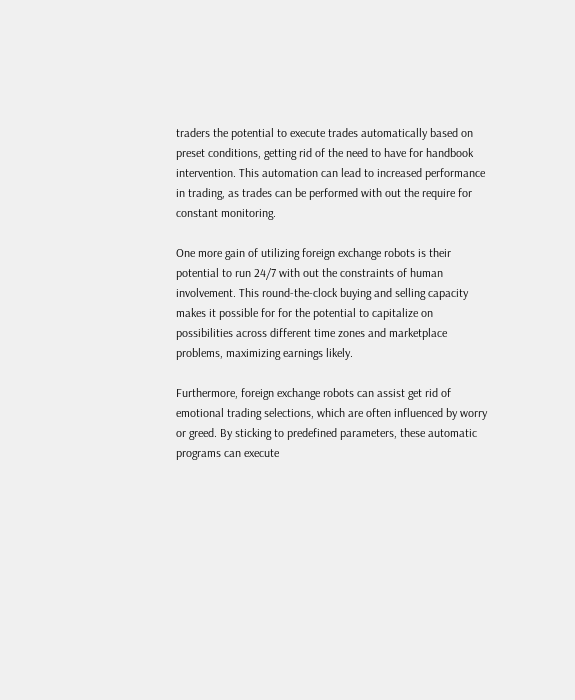traders the potential to execute trades automatically based on preset conditions, getting rid of the need to have for handbook intervention. This automation can lead to increased performance in trading, as trades can be performed with out the require for constant monitoring.

One more gain of utilizing foreign exchange robots is their potential to run 24/7 with out the constraints of human involvement. This round-the-clock buying and selling capacity makes it possible for for the potential to capitalize on possibilities across different time zones and marketplace problems, maximizing earnings likely.

Furthermore, foreign exchange robots can assist get rid of emotional trading selections, which are often influenced by worry or greed. By sticking to predefined parameters, these automatic programs can execute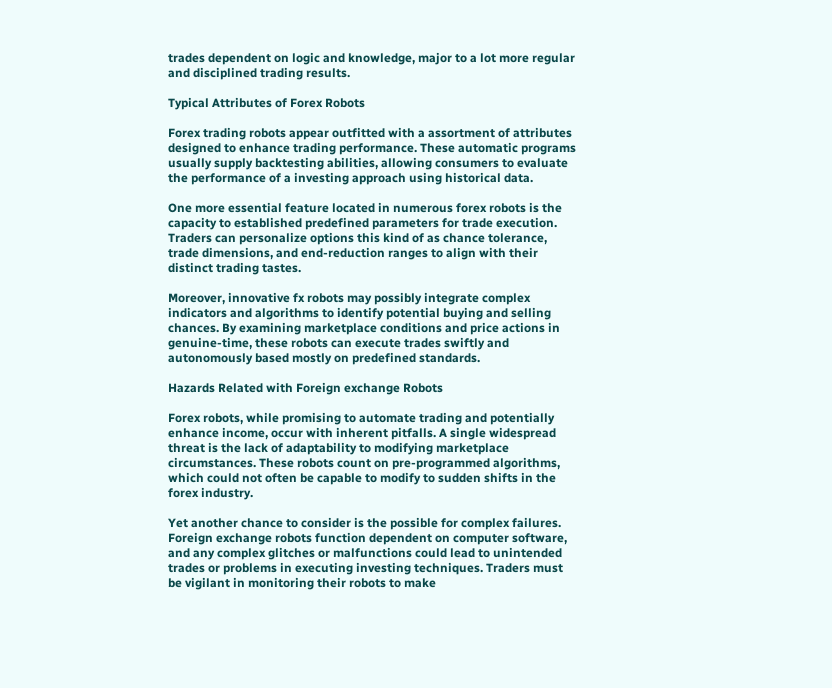trades dependent on logic and knowledge, major to a lot more regular and disciplined trading results.

Typical Attributes of Forex Robots

Forex trading robots appear outfitted with a assortment of attributes designed to enhance trading performance. These automatic programs usually supply backtesting abilities, allowing consumers to evaluate the performance of a investing approach using historical data.

One more essential feature located in numerous forex robots is the capacity to established predefined parameters for trade execution. Traders can personalize options this kind of as chance tolerance, trade dimensions, and end-reduction ranges to align with their distinct trading tastes.

Moreover, innovative fx robots may possibly integrate complex indicators and algorithms to identify potential buying and selling chances. By examining marketplace conditions and price actions in genuine-time, these robots can execute trades swiftly and autonomously based mostly on predefined standards.

Hazards Related with Foreign exchange Robots

Forex robots, while promising to automate trading and potentially enhance income, occur with inherent pitfalls. A single widespread threat is the lack of adaptability to modifying marketplace circumstances. These robots count on pre-programmed algorithms, which could not often be capable to modify to sudden shifts in the forex industry.

Yet another chance to consider is the possible for complex failures. Foreign exchange robots function dependent on computer software, and any complex glitches or malfunctions could lead to unintended trades or problems in executing investing techniques. Traders must be vigilant in monitoring their robots to make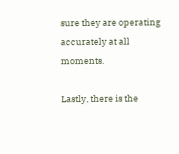sure they are operating accurately at all moments.

Lastly, there is the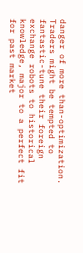danger of more than-optimization. Traders might be tempted to fantastic-tune their foreign exchange robots to historical knowledge, major to a perfect fit for past market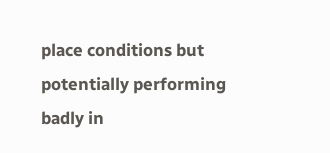place conditions but potentially performing badly in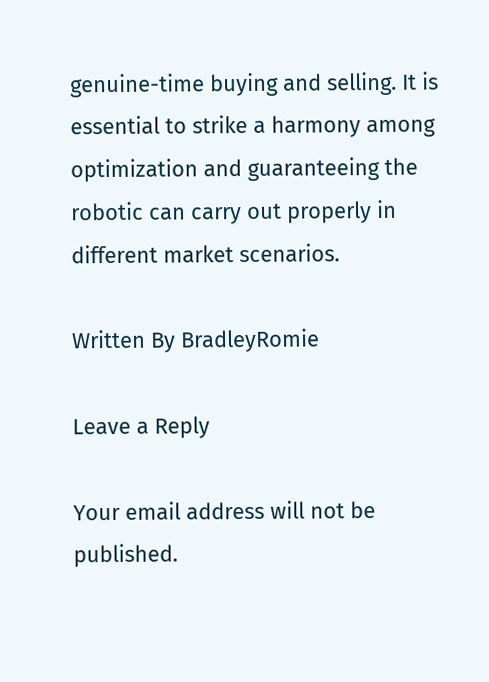genuine-time buying and selling. It is essential to strike a harmony among optimization and guaranteeing the robotic can carry out properly in different market scenarios.

Written By BradleyRomie

Leave a Reply

Your email address will not be published.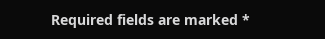Required fields are marked *